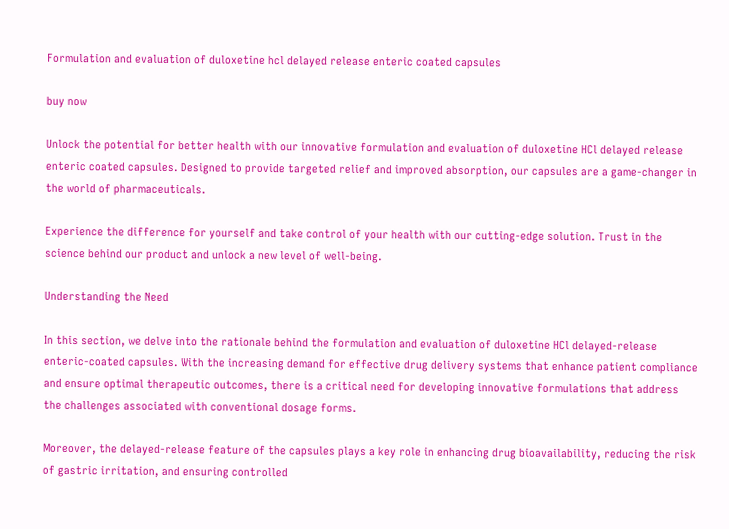Formulation and evaluation of duloxetine hcl delayed release enteric coated capsules

buy now

Unlock the potential for better health with our innovative formulation and evaluation of duloxetine HCl delayed release enteric coated capsules. Designed to provide targeted relief and improved absorption, our capsules are a game-changer in the world of pharmaceuticals.

Experience the difference for yourself and take control of your health with our cutting-edge solution. Trust in the science behind our product and unlock a new level of well-being.

Understanding the Need

In this section, we delve into the rationale behind the formulation and evaluation of duloxetine HCl delayed-release enteric-coated capsules. With the increasing demand for effective drug delivery systems that enhance patient compliance and ensure optimal therapeutic outcomes, there is a critical need for developing innovative formulations that address the challenges associated with conventional dosage forms.

Moreover, the delayed-release feature of the capsules plays a key role in enhancing drug bioavailability, reducing the risk of gastric irritation, and ensuring controlled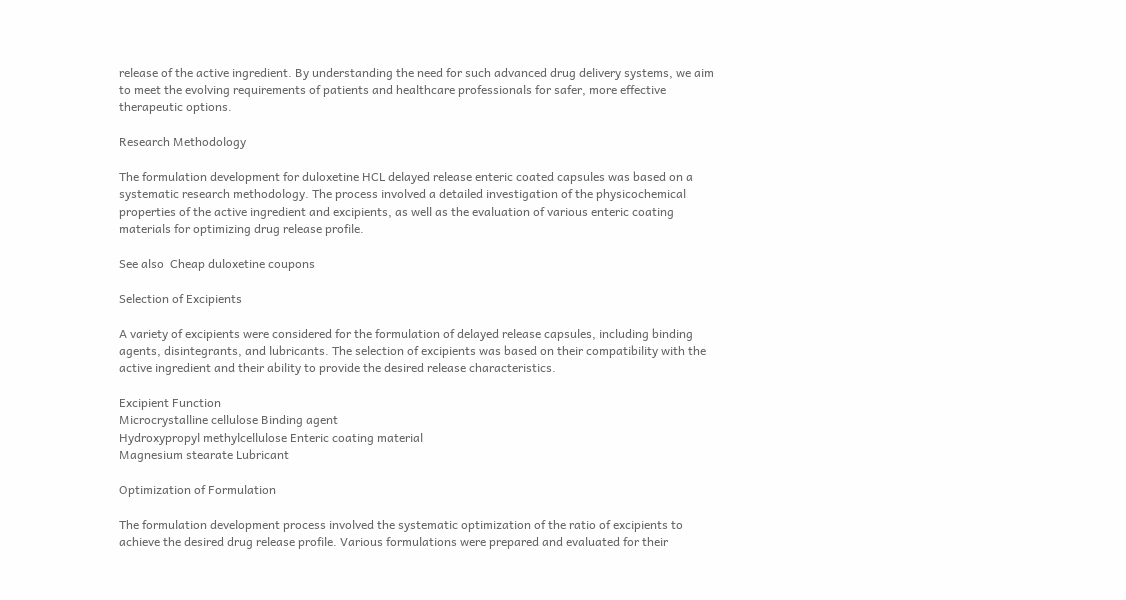release of the active ingredient. By understanding the need for such advanced drug delivery systems, we aim to meet the evolving requirements of patients and healthcare professionals for safer, more effective therapeutic options.

Research Methodology

The formulation development for duloxetine HCL delayed release enteric coated capsules was based on a systematic research methodology. The process involved a detailed investigation of the physicochemical properties of the active ingredient and excipients, as well as the evaluation of various enteric coating materials for optimizing drug release profile.

See also  Cheap duloxetine coupons

Selection of Excipients

A variety of excipients were considered for the formulation of delayed release capsules, including binding agents, disintegrants, and lubricants. The selection of excipients was based on their compatibility with the active ingredient and their ability to provide the desired release characteristics.

Excipient Function
Microcrystalline cellulose Binding agent
Hydroxypropyl methylcellulose Enteric coating material
Magnesium stearate Lubricant

Optimization of Formulation

The formulation development process involved the systematic optimization of the ratio of excipients to achieve the desired drug release profile. Various formulations were prepared and evaluated for their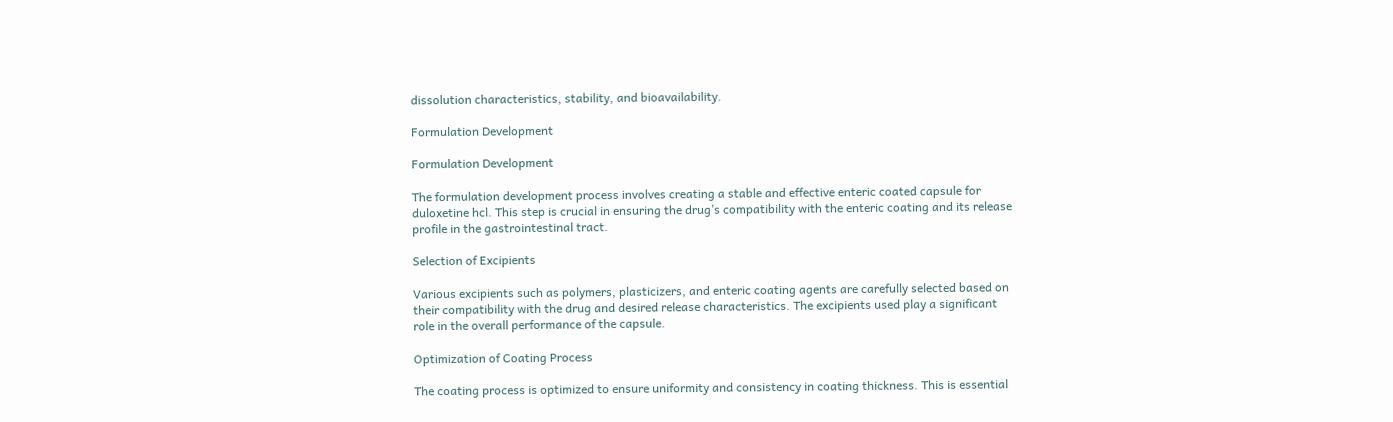dissolution characteristics, stability, and bioavailability.

Formulation Development

Formulation Development

The formulation development process involves creating a stable and effective enteric coated capsule for duloxetine hcl. This step is crucial in ensuring the drug’s compatibility with the enteric coating and its release profile in the gastrointestinal tract.

Selection of Excipients

Various excipients such as polymers, plasticizers, and enteric coating agents are carefully selected based on their compatibility with the drug and desired release characteristics. The excipients used play a significant role in the overall performance of the capsule.

Optimization of Coating Process

The coating process is optimized to ensure uniformity and consistency in coating thickness. This is essential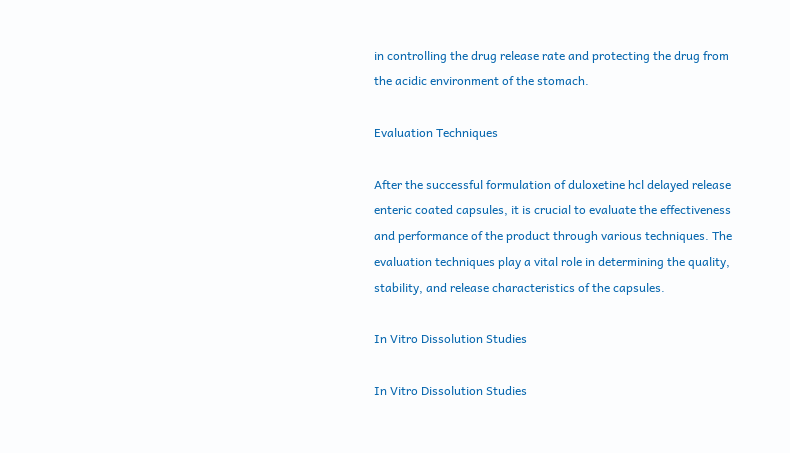in controlling the drug release rate and protecting the drug from the acidic environment of the stomach.

Evaluation Techniques

After the successful formulation of duloxetine hcl delayed release enteric coated capsules, it is crucial to evaluate the effectiveness and performance of the product through various techniques. The evaluation techniques play a vital role in determining the quality, stability, and release characteristics of the capsules.

In Vitro Dissolution Studies

In Vitro Dissolution Studies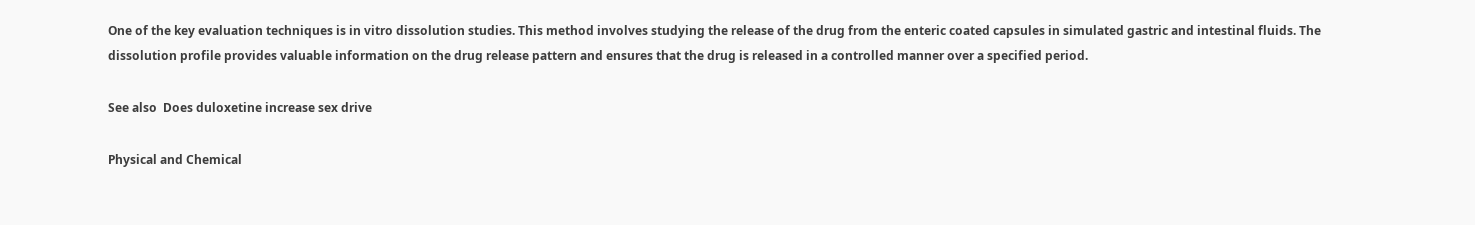One of the key evaluation techniques is in vitro dissolution studies. This method involves studying the release of the drug from the enteric coated capsules in simulated gastric and intestinal fluids. The dissolution profile provides valuable information on the drug release pattern and ensures that the drug is released in a controlled manner over a specified period.

See also  Does duloxetine increase sex drive

Physical and Chemical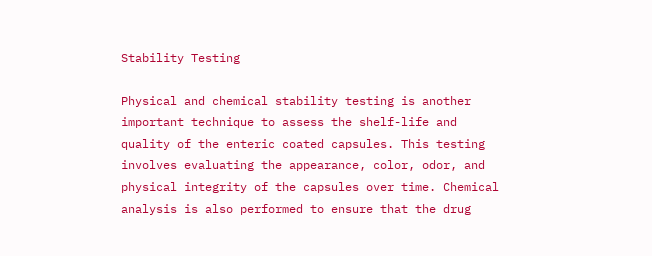Stability Testing

Physical and chemical stability testing is another important technique to assess the shelf-life and quality of the enteric coated capsules. This testing involves evaluating the appearance, color, odor, and physical integrity of the capsules over time. Chemical analysis is also performed to ensure that the drug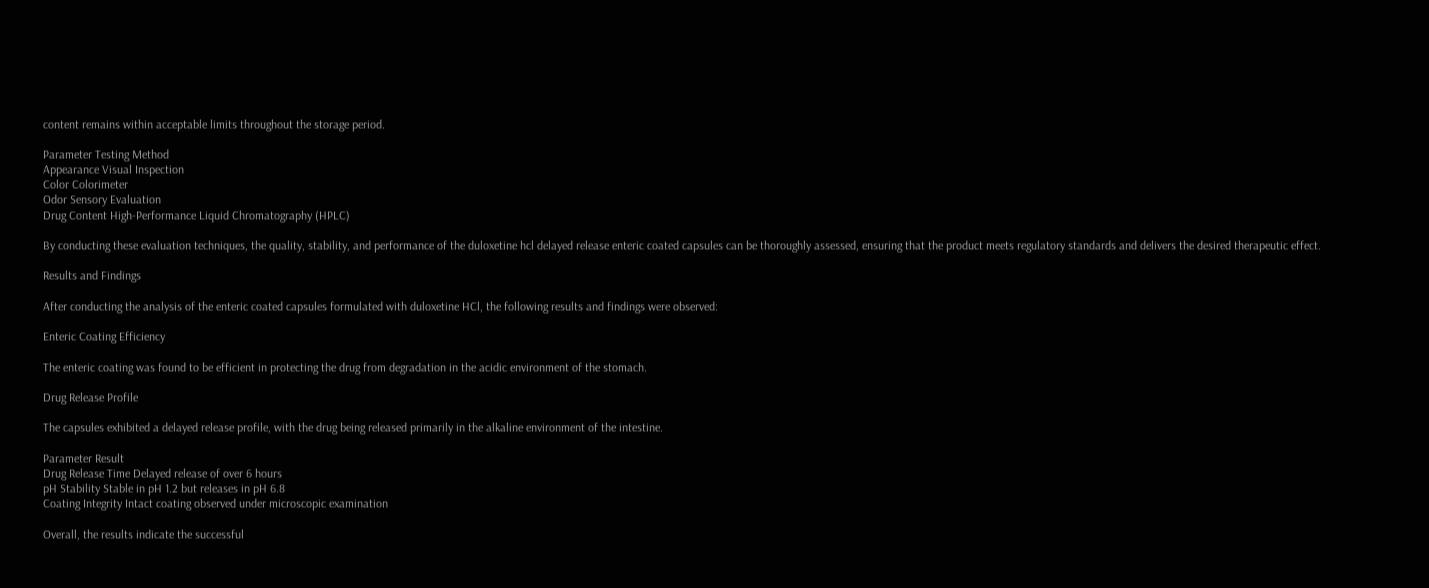content remains within acceptable limits throughout the storage period.

Parameter Testing Method
Appearance Visual Inspection
Color Colorimeter
Odor Sensory Evaluation
Drug Content High-Performance Liquid Chromatography (HPLC)

By conducting these evaluation techniques, the quality, stability, and performance of the duloxetine hcl delayed release enteric coated capsules can be thoroughly assessed, ensuring that the product meets regulatory standards and delivers the desired therapeutic effect.

Results and Findings

After conducting the analysis of the enteric coated capsules formulated with duloxetine HCl, the following results and findings were observed:

Enteric Coating Efficiency

The enteric coating was found to be efficient in protecting the drug from degradation in the acidic environment of the stomach.

Drug Release Profile

The capsules exhibited a delayed release profile, with the drug being released primarily in the alkaline environment of the intestine.

Parameter Result
Drug Release Time Delayed release of over 6 hours
pH Stability Stable in pH 1.2 but releases in pH 6.8
Coating Integrity Intact coating observed under microscopic examination

Overall, the results indicate the successful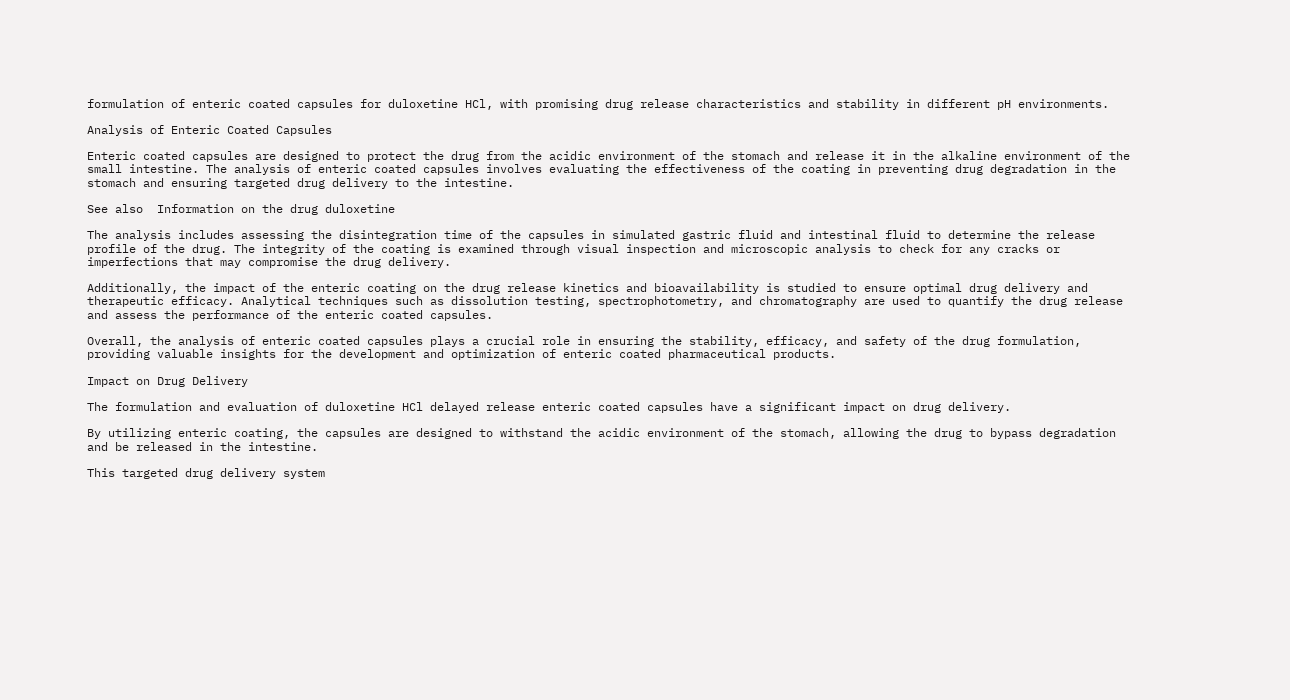formulation of enteric coated capsules for duloxetine HCl, with promising drug release characteristics and stability in different pH environments.

Analysis of Enteric Coated Capsules

Enteric coated capsules are designed to protect the drug from the acidic environment of the stomach and release it in the alkaline environment of the small intestine. The analysis of enteric coated capsules involves evaluating the effectiveness of the coating in preventing drug degradation in the stomach and ensuring targeted drug delivery to the intestine.

See also  Information on the drug duloxetine

The analysis includes assessing the disintegration time of the capsules in simulated gastric fluid and intestinal fluid to determine the release profile of the drug. The integrity of the coating is examined through visual inspection and microscopic analysis to check for any cracks or imperfections that may compromise the drug delivery.

Additionally, the impact of the enteric coating on the drug release kinetics and bioavailability is studied to ensure optimal drug delivery and therapeutic efficacy. Analytical techniques such as dissolution testing, spectrophotometry, and chromatography are used to quantify the drug release and assess the performance of the enteric coated capsules.

Overall, the analysis of enteric coated capsules plays a crucial role in ensuring the stability, efficacy, and safety of the drug formulation, providing valuable insights for the development and optimization of enteric coated pharmaceutical products.

Impact on Drug Delivery

The formulation and evaluation of duloxetine HCl delayed release enteric coated capsules have a significant impact on drug delivery.

By utilizing enteric coating, the capsules are designed to withstand the acidic environment of the stomach, allowing the drug to bypass degradation and be released in the intestine.

This targeted drug delivery system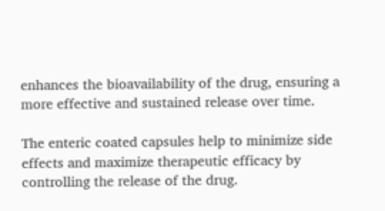enhances the bioavailability of the drug, ensuring a more effective and sustained release over time.

The enteric coated capsules help to minimize side effects and maximize therapeutic efficacy by controlling the release of the drug.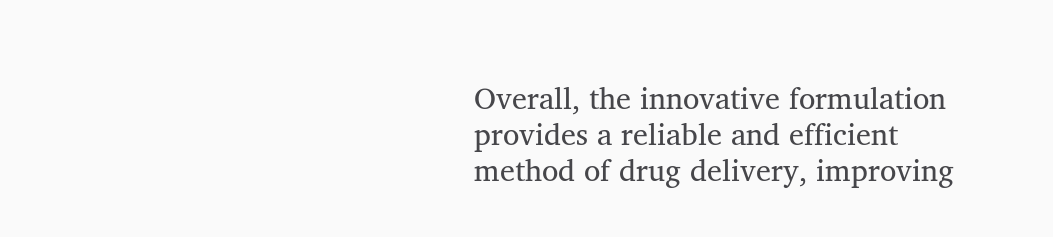Overall, the innovative formulation provides a reliable and efficient method of drug delivery, improving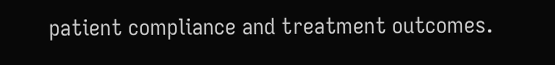patient compliance and treatment outcomes.